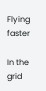Flying faster

In the grid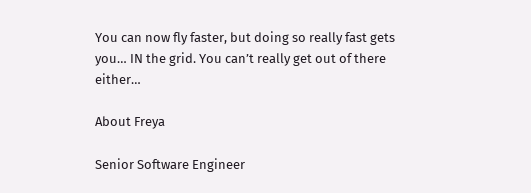You can now fly faster, but doing so really fast gets you… IN the grid. You can’t really get out of there either…

About Freya

Senior Software Engineer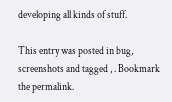developing all kinds of stuff.

This entry was posted in bug, screenshots and tagged , . Bookmark the permalink.